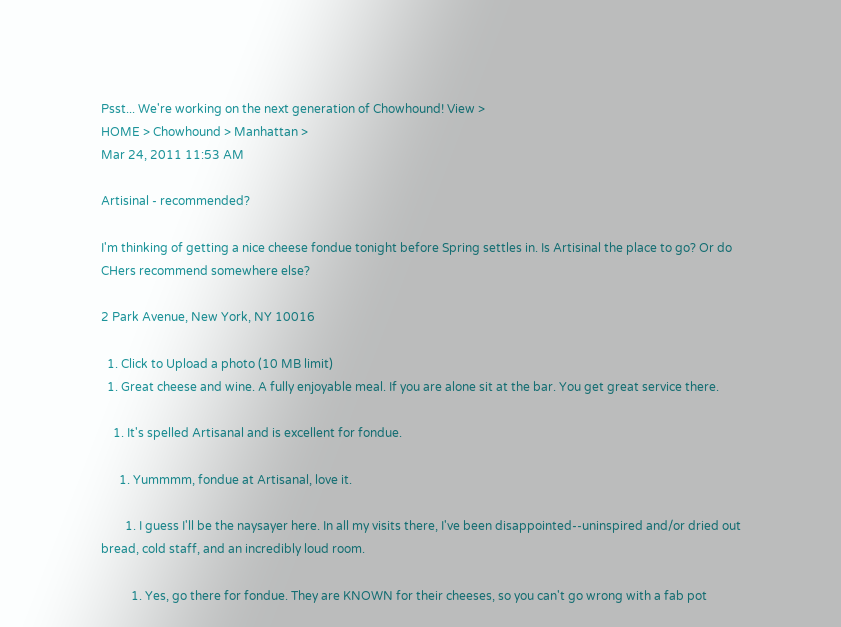Psst... We're working on the next generation of Chowhound! View >
HOME > Chowhound > Manhattan >
Mar 24, 2011 11:53 AM

Artisinal - recommended?

I'm thinking of getting a nice cheese fondue tonight before Spring settles in. Is Artisinal the place to go? Or do CHers recommend somewhere else?

2 Park Avenue, New York, NY 10016

  1. Click to Upload a photo (10 MB limit)
  1. Great cheese and wine. A fully enjoyable meal. If you are alone sit at the bar. You get great service there.

    1. It's spelled Artisanal and is excellent for fondue.

      1. Yummmm, fondue at Artisanal, love it.

        1. I guess I'll be the naysayer here. In all my visits there, I've been disappointed--uninspired and/or dried out bread, cold staff, and an incredibly loud room.

          1. Yes, go there for fondue. They are KNOWN for their cheeses, so you can't go wrong with a fab pot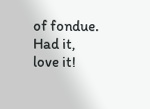of fondue. Had it, love it!